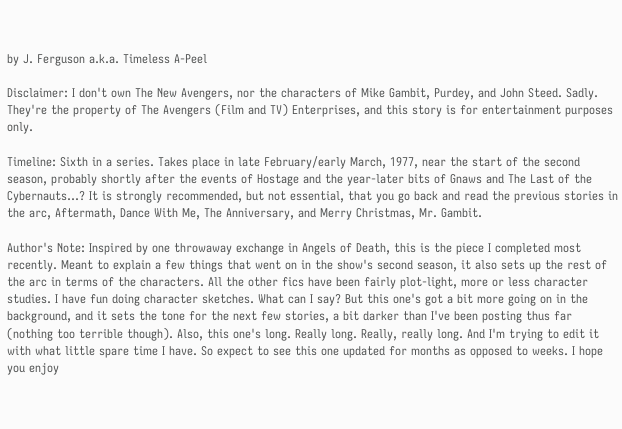by J. Ferguson a.k.a. Timeless A-Peel

Disclaimer: I don't own The New Avengers, nor the characters of Mike Gambit, Purdey, and John Steed. Sadly. They're the property of The Avengers (Film and TV) Enterprises, and this story is for entertainment purposes only.

Timeline: Sixth in a series. Takes place in late February/early March, 1977, near the start of the second season, probably shortly after the events of Hostage and the year-later bits of Gnaws and The Last of the Cybernauts...? It is strongly recommended, but not essential, that you go back and read the previous stories in the arc, Aftermath, Dance With Me, The Anniversary, and Merry Christmas, Mr. Gambit.

Author's Note: Inspired by one throwaway exchange in Angels of Death, this is the piece I completed most recently. Meant to explain a few things that went on in the show's second season, it also sets up the rest of the arc in terms of the characters. All the other fics have been fairly plot-light, more or less character studies. I have fun doing character sketches. What can I say? But this one's got a bit more going on in the background, and it sets the tone for the next few stories, a bit darker than I've been posting thus far (nothing too terrible though). Also, this one's long. Really long. Really, really long. And I'm trying to edit it with what little spare time I have. So expect to see this one updated for months as opposed to weeks. I hope you enjoy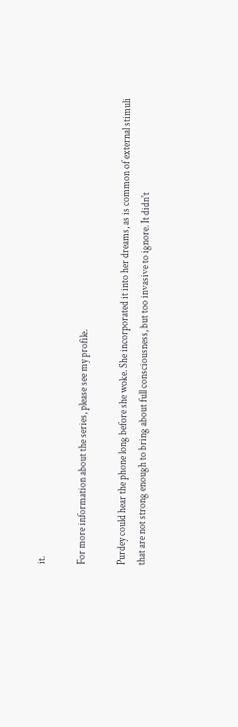it.

For more information about the series, please see my profile.

Purdey could hear the phone long before she woke. She incorporated it into her dreams, as is common of external stimuli that are not strong enough to bring about full consciousness, but too invasive to ignore. It didn't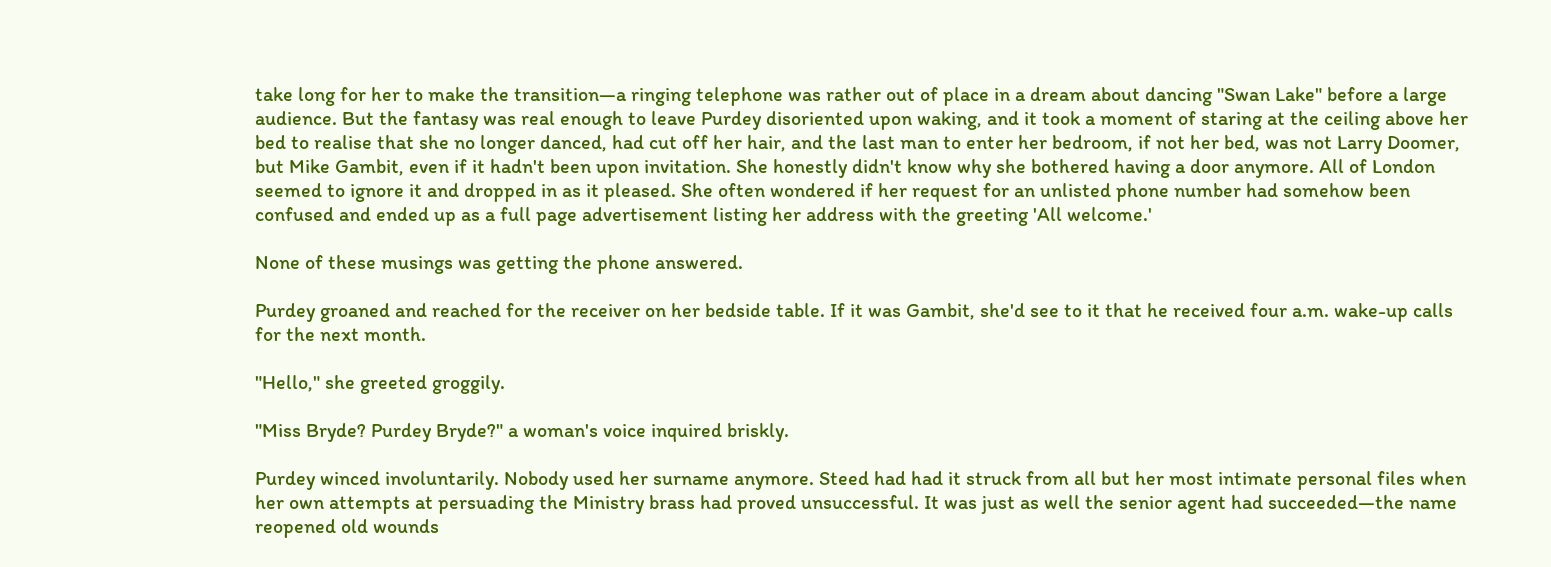take long for her to make the transition—a ringing telephone was rather out of place in a dream about dancing "Swan Lake" before a large audience. But the fantasy was real enough to leave Purdey disoriented upon waking, and it took a moment of staring at the ceiling above her bed to realise that she no longer danced, had cut off her hair, and the last man to enter her bedroom, if not her bed, was not Larry Doomer, but Mike Gambit, even if it hadn't been upon invitation. She honestly didn't know why she bothered having a door anymore. All of London seemed to ignore it and dropped in as it pleased. She often wondered if her request for an unlisted phone number had somehow been confused and ended up as a full page advertisement listing her address with the greeting 'All welcome.'

None of these musings was getting the phone answered.

Purdey groaned and reached for the receiver on her bedside table. If it was Gambit, she'd see to it that he received four a.m. wake-up calls for the next month.

"Hello," she greeted groggily.

"Miss Bryde? Purdey Bryde?" a woman's voice inquired briskly.

Purdey winced involuntarily. Nobody used her surname anymore. Steed had had it struck from all but her most intimate personal files when her own attempts at persuading the Ministry brass had proved unsuccessful. It was just as well the senior agent had succeeded—the name reopened old wounds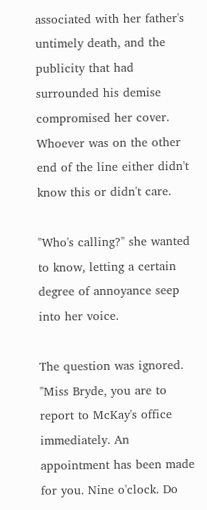associated with her father's untimely death, and the publicity that had surrounded his demise compromised her cover. Whoever was on the other end of the line either didn't know this or didn't care.

"Who's calling?" she wanted to know, letting a certain degree of annoyance seep into her voice.

The question was ignored. "Miss Bryde, you are to report to McKay's office immediately. An appointment has been made for you. Nine o'clock. Do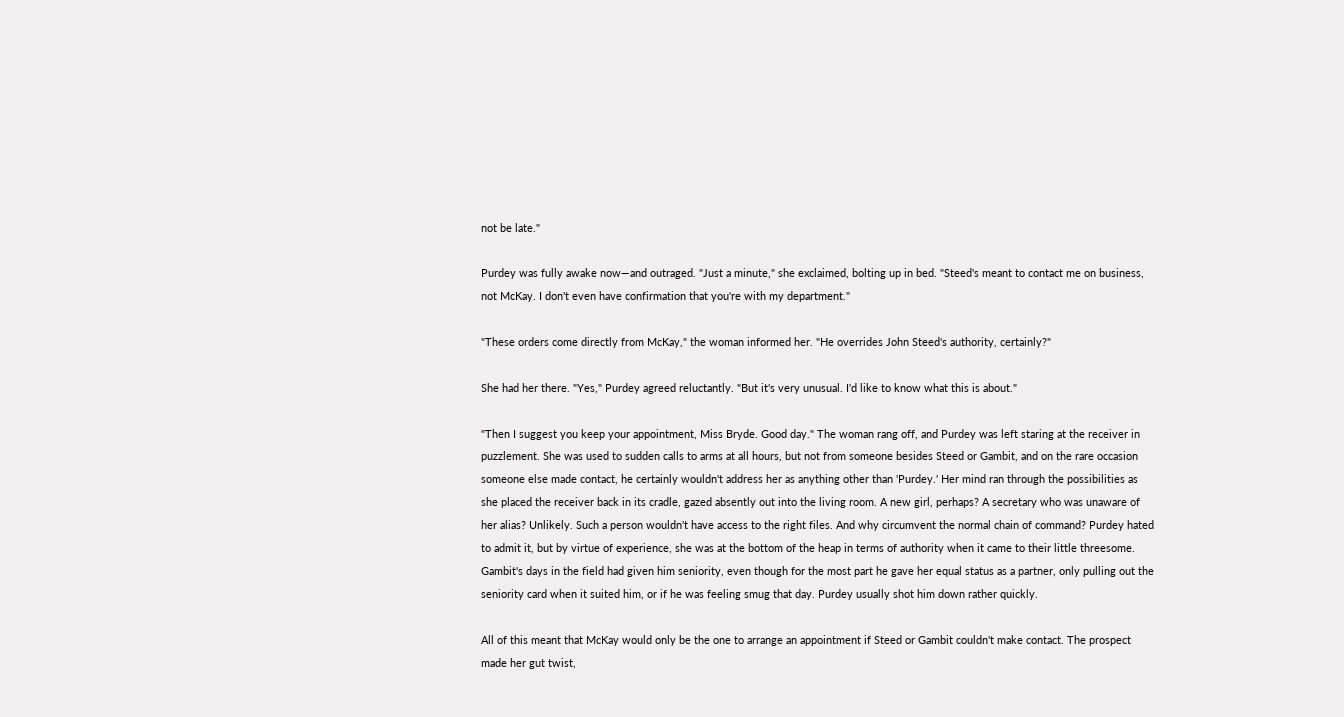not be late."

Purdey was fully awake now—and outraged. "Just a minute," she exclaimed, bolting up in bed. "Steed's meant to contact me on business, not McKay. I don't even have confirmation that you're with my department."

"These orders come directly from McKay," the woman informed her. "He overrides John Steed's authority, certainly?"

She had her there. "Yes," Purdey agreed reluctantly. "But it's very unusual. I'd like to know what this is about."

"Then I suggest you keep your appointment, Miss Bryde. Good day." The woman rang off, and Purdey was left staring at the receiver in puzzlement. She was used to sudden calls to arms at all hours, but not from someone besides Steed or Gambit, and on the rare occasion someone else made contact, he certainly wouldn't address her as anything other than 'Purdey.' Her mind ran through the possibilities as she placed the receiver back in its cradle, gazed absently out into the living room. A new girl, perhaps? A secretary who was unaware of her alias? Unlikely. Such a person wouldn't have access to the right files. And why circumvent the normal chain of command? Purdey hated to admit it, but by virtue of experience, she was at the bottom of the heap in terms of authority when it came to their little threesome. Gambit's days in the field had given him seniority, even though for the most part he gave her equal status as a partner, only pulling out the seniority card when it suited him, or if he was feeling smug that day. Purdey usually shot him down rather quickly.

All of this meant that McKay would only be the one to arrange an appointment if Steed or Gambit couldn't make contact. The prospect made her gut twist,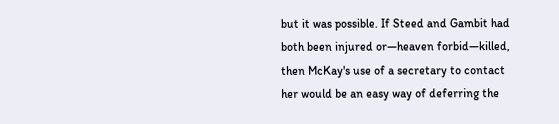but it was possible. If Steed and Gambit had both been injured or—heaven forbid—killed, then McKay's use of a secretary to contact her would be an easy way of deferring the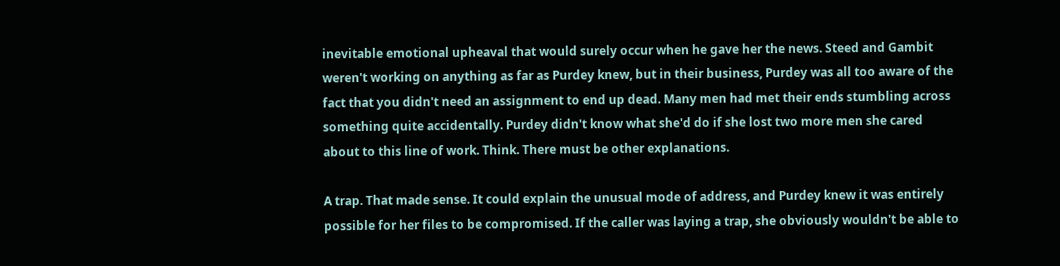inevitable emotional upheaval that would surely occur when he gave her the news. Steed and Gambit weren't working on anything as far as Purdey knew, but in their business, Purdey was all too aware of the fact that you didn't need an assignment to end up dead. Many men had met their ends stumbling across something quite accidentally. Purdey didn't know what she'd do if she lost two more men she cared about to this line of work. Think. There must be other explanations.

A trap. That made sense. It could explain the unusual mode of address, and Purdey knew it was entirely possible for her files to be compromised. If the caller was laying a trap, she obviously wouldn't be able to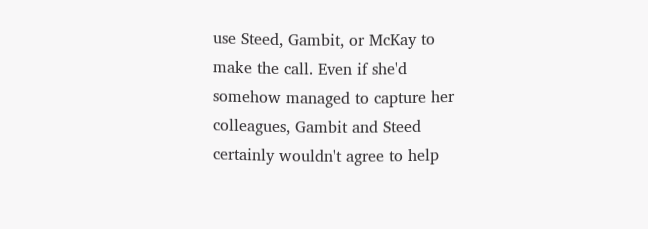use Steed, Gambit, or McKay to make the call. Even if she'd somehow managed to capture her colleagues, Gambit and Steed certainly wouldn't agree to help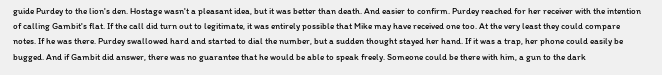guide Purdey to the lion's den. Hostage wasn't a pleasant idea, but it was better than death. And easier to confirm. Purdey reached for her receiver with the intention of calling Gambit's flat. If the call did turn out to legitimate, it was entirely possible that Mike may have received one too. At the very least they could compare notes. If he was there. Purdey swallowed hard and started to dial the number, but a sudden thought stayed her hand. If it was a trap, her phone could easily be bugged. And if Gambit did answer, there was no guarantee that he would be able to speak freely. Someone could be there with him, a gun to the dark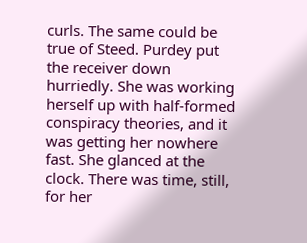curls. The same could be true of Steed. Purdey put the receiver down hurriedly. She was working herself up with half-formed conspiracy theories, and it was getting her nowhere fast. She glanced at the clock. There was time, still, for her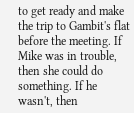to get ready and make the trip to Gambit's flat before the meeting. If Mike was in trouble, then she could do something. If he wasn't, then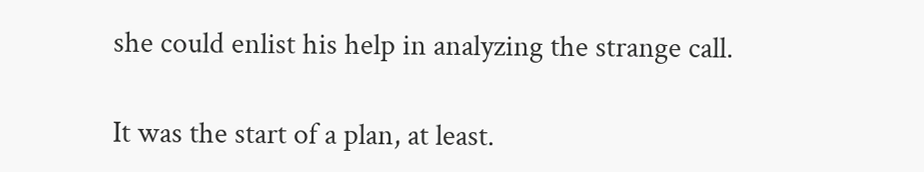she could enlist his help in analyzing the strange call.

It was the start of a plan, at least.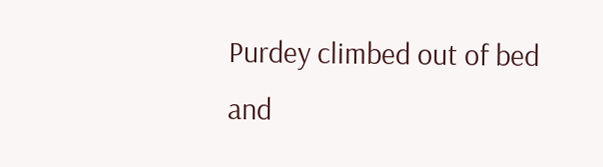Purdey climbed out of bed and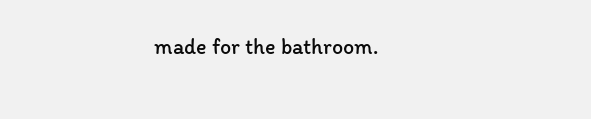made for the bathroom.